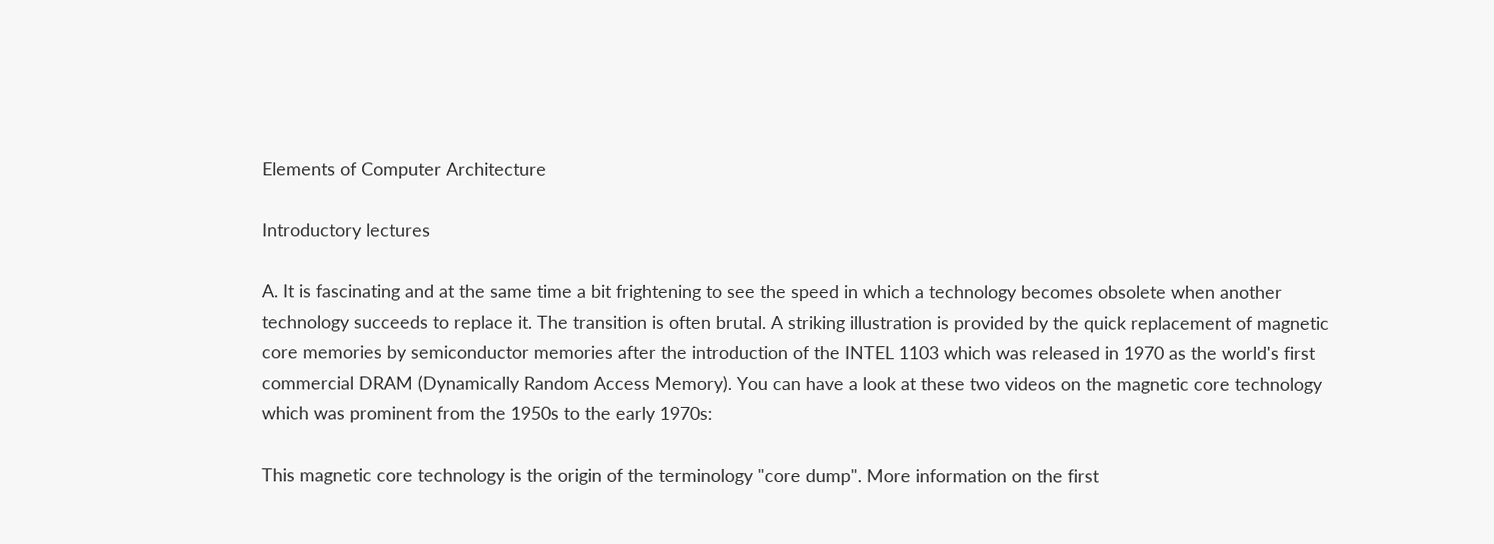Elements of Computer Architecture

Introductory lectures

A. It is fascinating and at the same time a bit frightening to see the speed in which a technology becomes obsolete when another technology succeeds to replace it. The transition is often brutal. A striking illustration is provided by the quick replacement of magnetic core memories by semiconductor memories after the introduction of the INTEL 1103 which was released in 1970 as the world's first commercial DRAM (Dynamically Random Access Memory). You can have a look at these two videos on the magnetic core technology which was prominent from the 1950s to the early 1970s:

This magnetic core technology is the origin of the terminology "core dump". More information on the first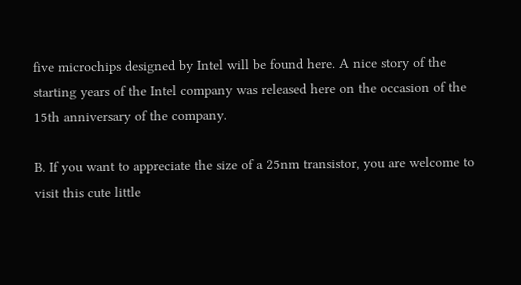five microchips designed by Intel will be found here. A nice story of the starting years of the Intel company was released here on the occasion of the 15th anniversary of the company.

B. If you want to appreciate the size of a 25nm transistor, you are welcome to visit this cute little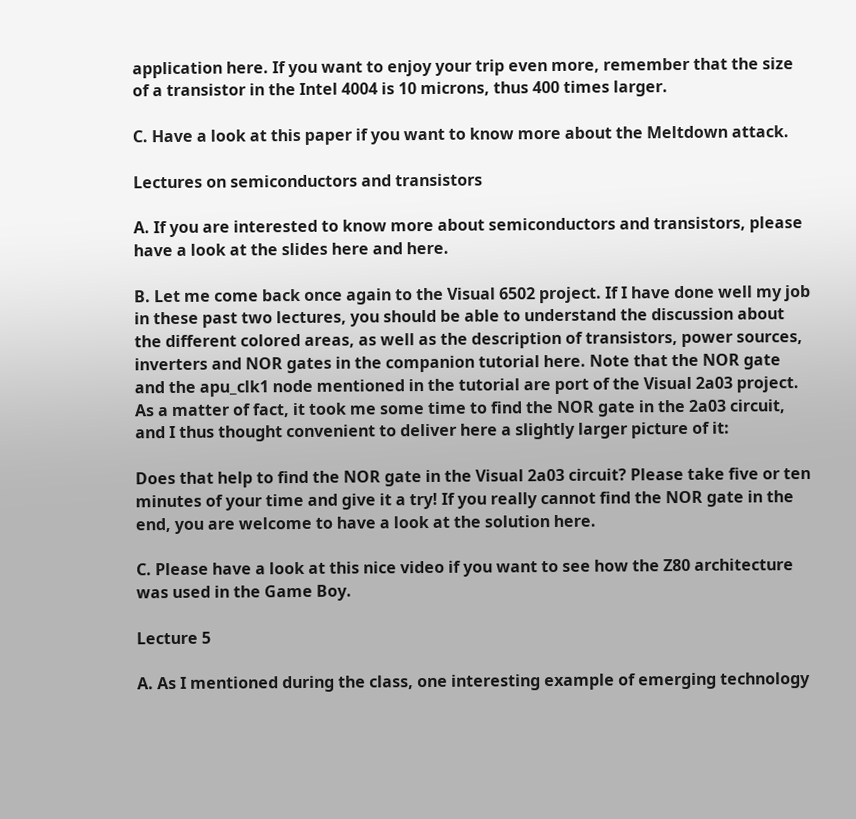application here. If you want to enjoy your trip even more, remember that the size of a transistor in the Intel 4004 is 10 microns, thus 400 times larger.

C. Have a look at this paper if you want to know more about the Meltdown attack.

Lectures on semiconductors and transistors

A. If you are interested to know more about semiconductors and transistors, please have a look at the slides here and here.

B. Let me come back once again to the Visual 6502 project. If I have done well my job in these past two lectures, you should be able to understand the discussion about the different colored areas, as well as the description of transistors, power sources, inverters and NOR gates in the companion tutorial here. Note that the NOR gate and the apu_clk1 node mentioned in the tutorial are port of the Visual 2a03 project. As a matter of fact, it took me some time to find the NOR gate in the 2a03 circuit, and I thus thought convenient to deliver here a slightly larger picture of it:

Does that help to find the NOR gate in the Visual 2a03 circuit? Please take five or ten minutes of your time and give it a try! If you really cannot find the NOR gate in the end, you are welcome to have a look at the solution here.

C. Please have a look at this nice video if you want to see how the Z80 architecture was used in the Game Boy.

Lecture 5

A. As I mentioned during the class, one interesting example of emerging technology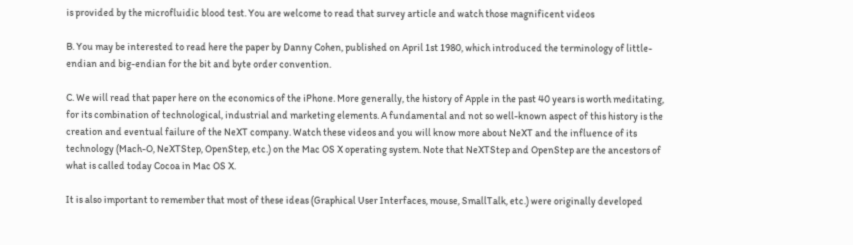is provided by the microfluidic blood test. You are welcome to read that survey article and watch those magnificent videos

B. You may be interested to read here the paper by Danny Cohen, published on April 1st 1980, which introduced the terminology of little-endian and big-endian for the bit and byte order convention.

C. We will read that paper here on the economics of the iPhone. More generally, the history of Apple in the past 40 years is worth meditating, for its combination of technological, industrial and marketing elements. A fundamental and not so well-known aspect of this history is the creation and eventual failure of the NeXT company. Watch these videos and you will know more about NeXT and the influence of its technology (Mach-O, NeXTStep, OpenStep, etc.) on the Mac OS X operating system. Note that NeXTStep and OpenStep are the ancestors of what is called today Cocoa in Mac OS X.

It is also important to remember that most of these ideas (Graphical User Interfaces, mouse, SmallTalk, etc.) were originally developed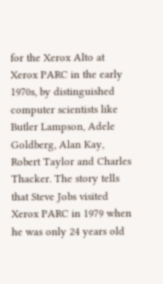for the Xerox Alto at Xerox PARC in the early 1970s, by distinguished computer scientists like Butler Lampson, Adele Goldberg, Alan Kay, Robert Taylor and Charles Thacker. The story tells that Steve Jobs visited Xerox PARC in 1979 when he was only 24 years old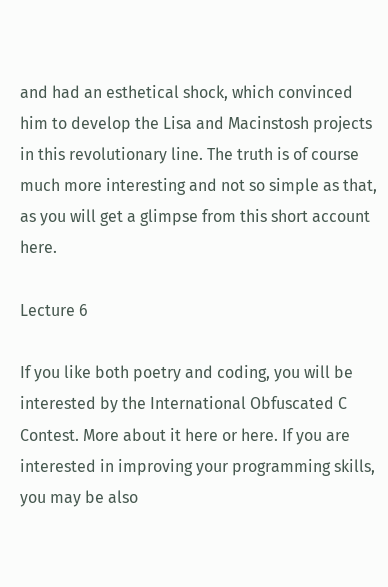and had an esthetical shock, which convinced him to develop the Lisa and Macinstosh projects in this revolutionary line. The truth is of course much more interesting and not so simple as that, as you will get a glimpse from this short account here.

Lecture 6

If you like both poetry and coding, you will be interested by the International Obfuscated C Contest. More about it here or here. If you are interested in improving your programming skills, you may be also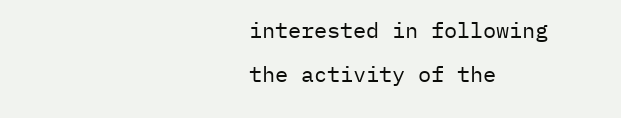interested in following the activity of the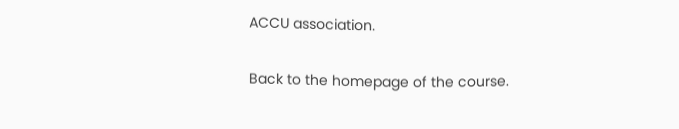ACCU association.

Back to the homepage of the course.